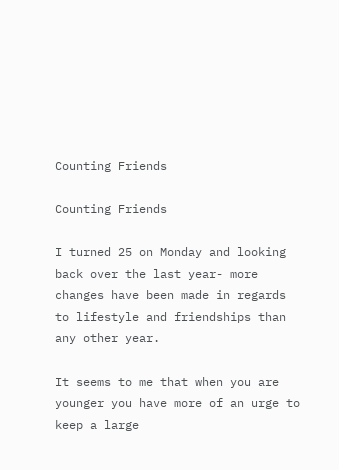Counting Friends

Counting Friends

I turned 25 on Monday and looking back over the last year- more changes have been made in regards to lifestyle and friendships than any other year.

It seems to me that when you are younger you have more of an urge to keep a large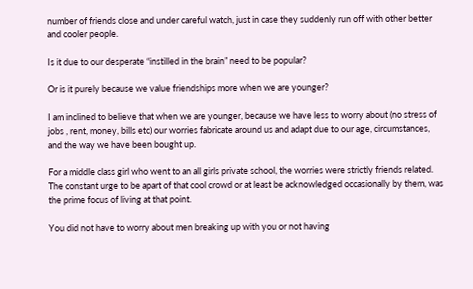number of friends close and under careful watch, just in case they suddenly run off with other better and cooler people.

Is it due to our desperate “instilled in the brain” need to be popular?

Or is it purely because we value friendships more when we are younger?

I am inclined to believe that when we are younger, because we have less to worry about (no stress of jobs , rent, money, bills etc) our worries fabricate around us and adapt due to our age, circumstances, and the way we have been bought up.

For a middle class girl who went to an all girls private school, the worries were strictly friends related. The constant urge to be apart of that cool crowd or at least be acknowledged occasionally by them, was the prime focus of living at that point.

You did not have to worry about men breaking up with you or not having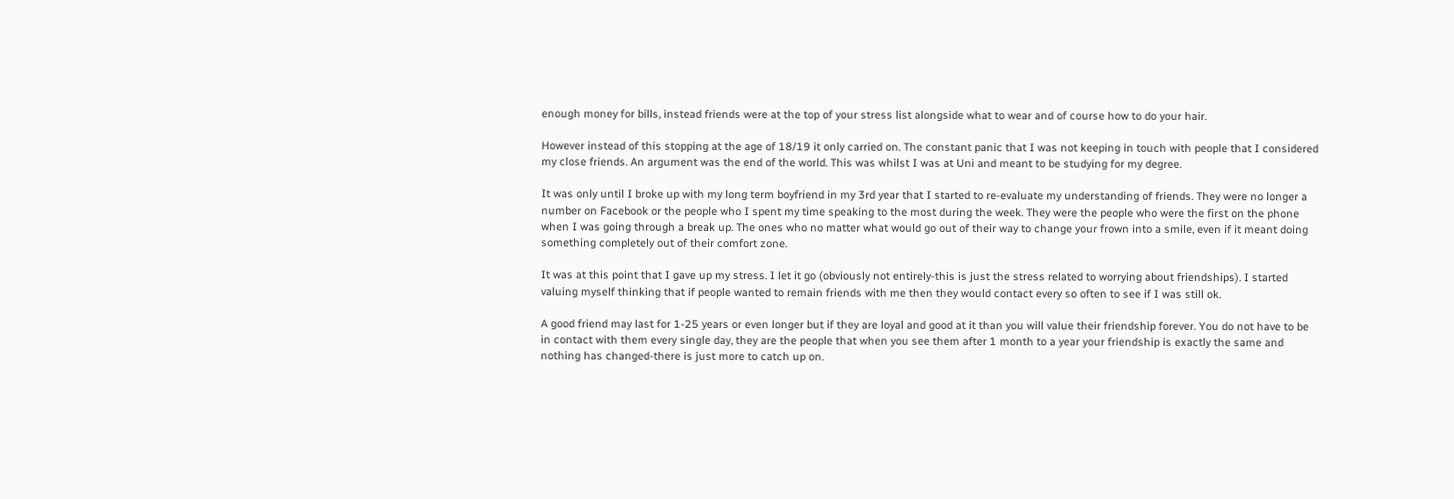enough money for bills, instead friends were at the top of your stress list alongside what to wear and of course how to do your hair.

However instead of this stopping at the age of 18/19 it only carried on. The constant panic that I was not keeping in touch with people that I considered my close friends. An argument was the end of the world. This was whilst I was at Uni and meant to be studying for my degree.

It was only until I broke up with my long term boyfriend in my 3rd year that I started to re-evaluate my understanding of friends. They were no longer a number on Facebook or the people who I spent my time speaking to the most during the week. They were the people who were the first on the phone when I was going through a break up. The ones who no matter what would go out of their way to change your frown into a smile, even if it meant doing something completely out of their comfort zone.

It was at this point that I gave up my stress. I let it go (obviously not entirely-this is just the stress related to worrying about friendships). I started valuing myself thinking that if people wanted to remain friends with me then they would contact every so often to see if I was still ok.

A good friend may last for 1-25 years or even longer but if they are loyal and good at it than you will value their friendship forever. You do not have to be in contact with them every single day, they are the people that when you see them after 1 month to a year your friendship is exactly the same and nothing has changed-there is just more to catch up on.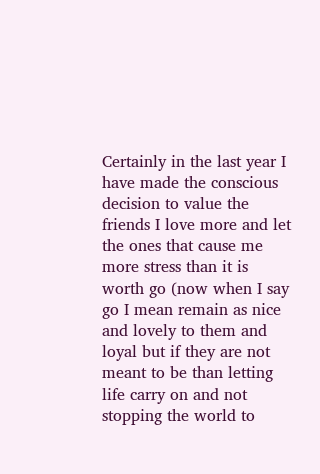Certainly in the last year I have made the conscious decision to value the friends I love more and let the ones that cause me more stress than it is worth go (now when I say go I mean remain as nice and lovely to them and loyal but if they are not meant to be than letting life carry on and not stopping the world to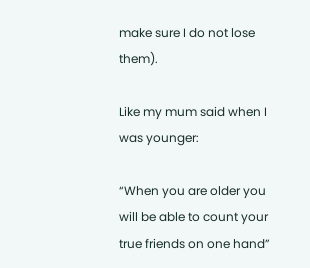make sure I do not lose them).

Like my mum said when I was younger:

“When you are older you will be able to count your true friends on one hand”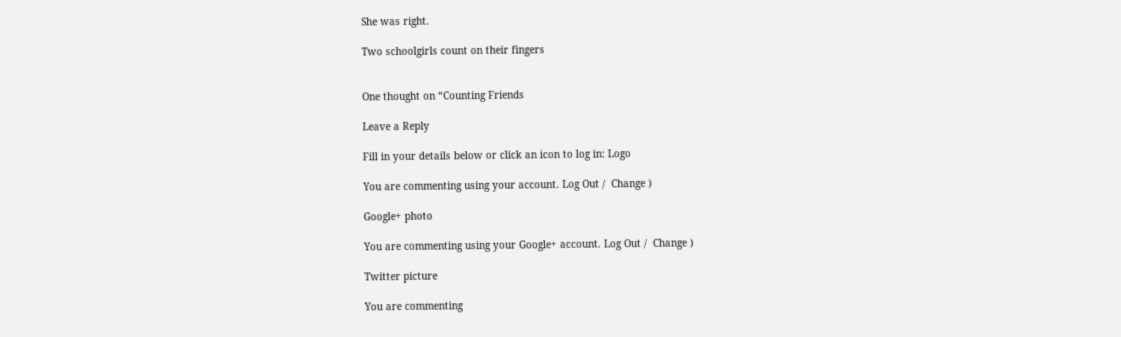She was right.

Two schoolgirls count on their fingers


One thought on “Counting Friends

Leave a Reply

Fill in your details below or click an icon to log in: Logo

You are commenting using your account. Log Out /  Change )

Google+ photo

You are commenting using your Google+ account. Log Out /  Change )

Twitter picture

You are commenting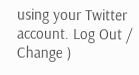using your Twitter account. Log Out /  Change )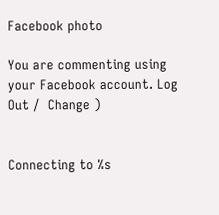Facebook photo

You are commenting using your Facebook account. Log Out /  Change )


Connecting to %s